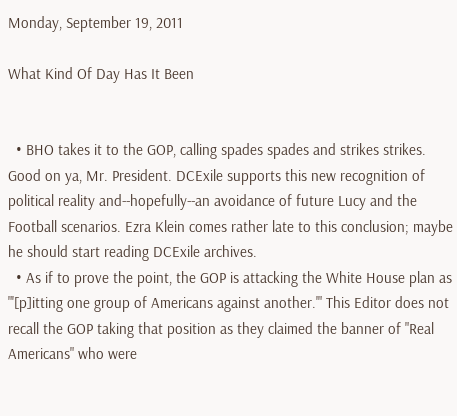Monday, September 19, 2011

What Kind Of Day Has It Been


  • BHO takes it to the GOP, calling spades spades and strikes strikes. Good on ya, Mr. President. DCExile supports this new recognition of political reality and--hopefully--an avoidance of future Lucy and the Football scenarios. Ezra Klein comes rather late to this conclusion; maybe he should start reading DCExile archives.
  • As if to prove the point, the GOP is attacking the White House plan as "'[p]itting one group of Americans against another.'" This Editor does not recall the GOP taking that position as they claimed the banner of "Real Americans" who were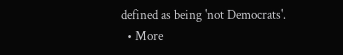defined as being 'not Democrats'.
  • More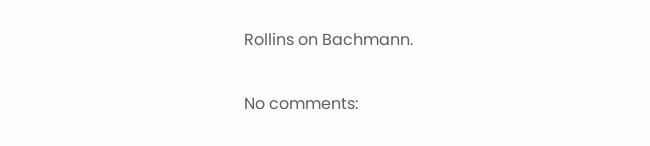Rollins on Bachmann.

No comments: